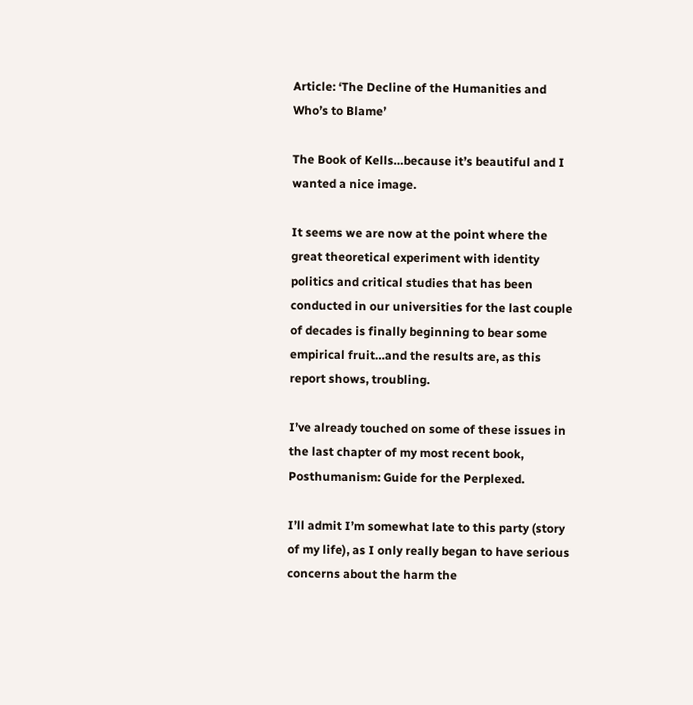Article: ‘The Decline of the Humanities and Who’s to Blame’

The Book of Kells…because it’s beautiful and I wanted a nice image.

It seems we are now at the point where the great theoretical experiment with identity politics and critical studies that has been conducted in our universities for the last couple of decades is finally beginning to bear some empirical fruit…and the results are, as this report shows, troubling.

I’ve already touched on some of these issues in the last chapter of my most recent book, Posthumanism: Guide for the Perplexed.

I’ll admit I’m somewhat late to this party (story of my life), as I only really began to have serious concerns about the harm the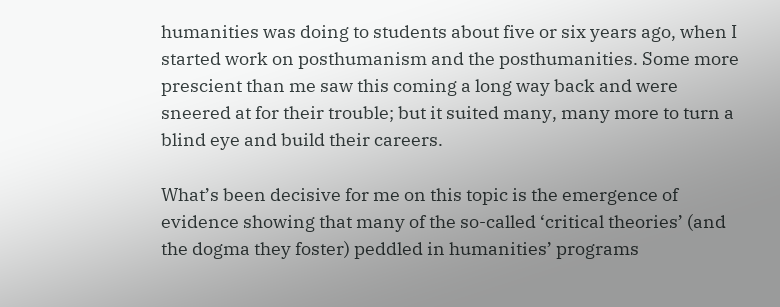humanities was doing to students about five or six years ago, when I started work on posthumanism and the posthumanities. Some more prescient than me saw this coming a long way back and were sneered at for their trouble; but it suited many, many more to turn a blind eye and build their careers.

What’s been decisive for me on this topic is the emergence of evidence showing that many of the so-called ‘critical theories’ (and the dogma they foster) peddled in humanities’ programs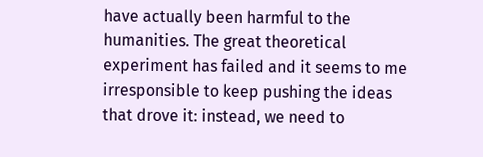have actually been harmful to the humanities. The great theoretical experiment has failed and it seems to me irresponsible to keep pushing the ideas that drove it: instead, we need to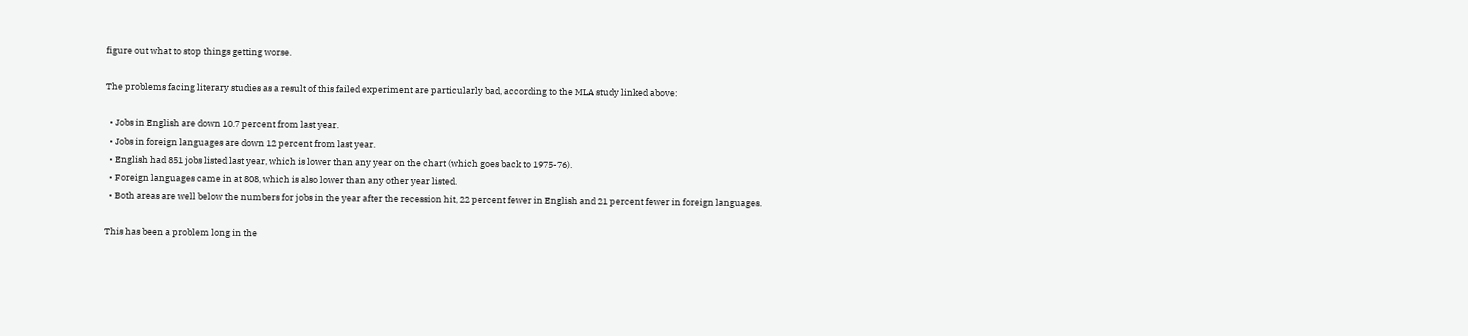figure out what to stop things getting worse.

The problems facing literary studies as a result of this failed experiment are particularly bad, according to the MLA study linked above:

  • Jobs in English are down 10.7 percent from last year.
  • Jobs in foreign languages are down 12 percent from last year.
  • English had 851 jobs listed last year, which is lower than any year on the chart (which goes back to 1975-76).
  • Foreign languages came in at 808, which is also lower than any other year listed.
  • Both areas are well below the numbers for jobs in the year after the recession hit, 22 percent fewer in English and 21 percent fewer in foreign languages.

This has been a problem long in the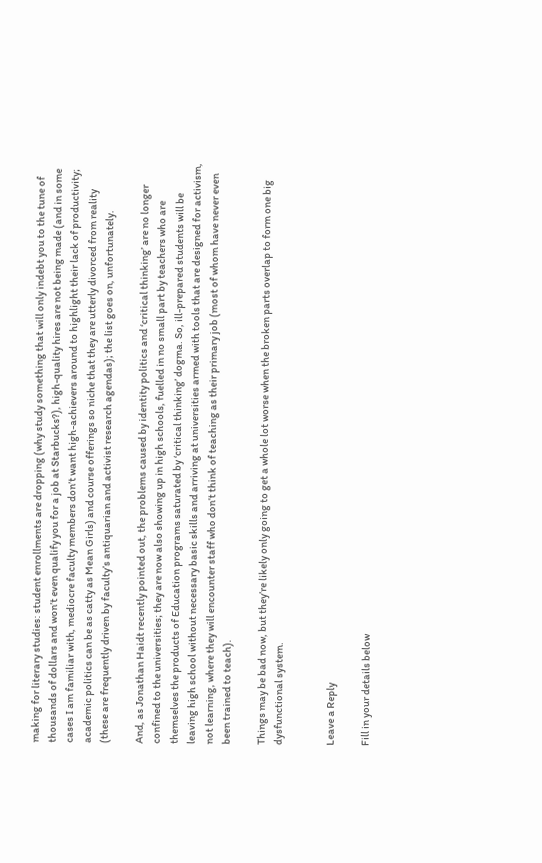making for literary studies: student enrollments are dropping (why study something that will only indebt you to the tune of thousands of dollars and won’t even qualify you for a job at Starbucks?), high-quality hires are not being made (and in some cases I am familiar with, mediocre faculty members don’t want high-achievers around to highlight their lack of productivity; academic politics can be as catty as Mean Girls) and course offerings so niche that they are utterly divorced from reality (these are frequently driven by faculty’s antiquarian and activist research agendas); the list goes on, unfortunately.

And, as Jonathan Haidt recently pointed out, the problems caused by identity politics and ‘critical thinking’ are no longer confined to the universities; they are now also showing up in high schools, fuelled in no small part by teachers who are themselves the products of Education programs saturated by ‘critical thinking’ dogma. So, ill-prepared students will be leaving high school without necessary basic skills and arriving at universities armed with tools that are designed for activism, not learning, where they will encounter staff who don’t think of teaching as their primary job (most of whom have never even been trained to teach).

Things may be bad now, but they’re likely only going to get a whole lot worse when the broken parts overlap to form one big dysfunctional system.


Leave a Reply

Fill in your details below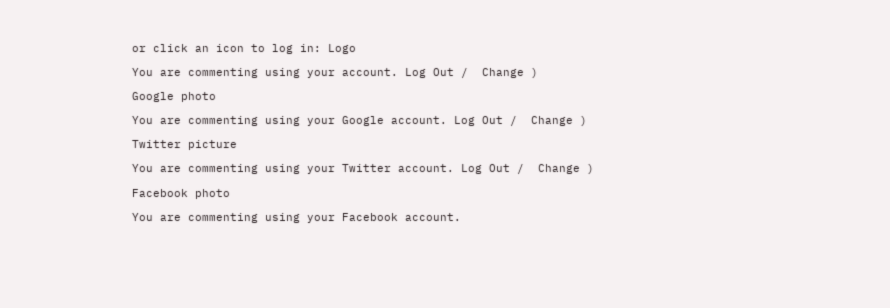or click an icon to log in: Logo

You are commenting using your account. Log Out /  Change )

Google photo

You are commenting using your Google account. Log Out /  Change )

Twitter picture

You are commenting using your Twitter account. Log Out /  Change )

Facebook photo

You are commenting using your Facebook account.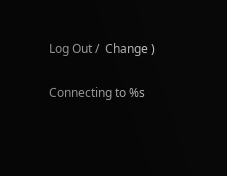Log Out /  Change )

Connecting to %s